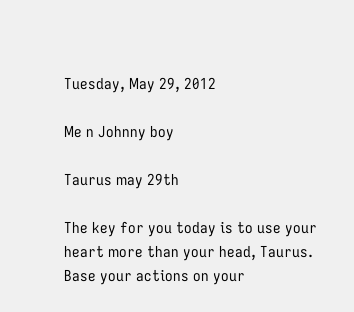Tuesday, May 29, 2012

Me n Johnny boy

Taurus may 29th

The key for you today is to use your heart more than your head, Taurus. Base your actions on your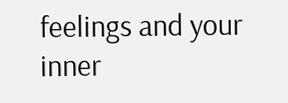feelings and your inner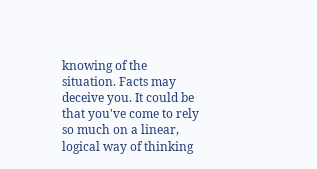knowing of the situation. Facts may deceive you. It could be that you've come to rely so much on a linear, logical way of thinking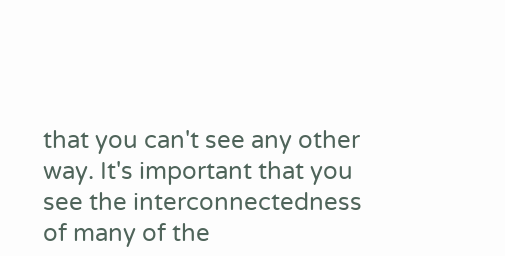that you can't see any other way. It's important that you see the interconnectedness of many of the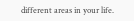different areas in your life.